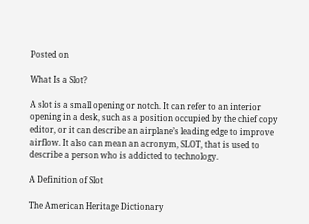Posted on

What Is a Slot?

A slot is a small opening or notch. It can refer to an interior opening in a desk, such as a position occupied by the chief copy editor, or it can describe an airplane’s leading edge to improve airflow. It also can mean an acronym, SLOT, that is used to describe a person who is addicted to technology.

A Definition of Slot

The American Heritage Dictionary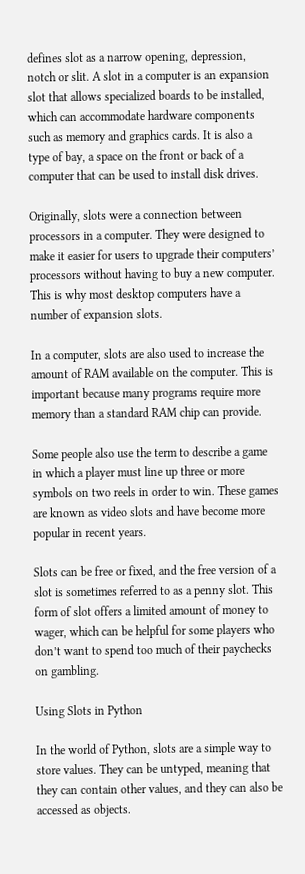defines slot as a narrow opening, depression, notch or slit. A slot in a computer is an expansion slot that allows specialized boards to be installed, which can accommodate hardware components such as memory and graphics cards. It is also a type of bay, a space on the front or back of a computer that can be used to install disk drives.

Originally, slots were a connection between processors in a computer. They were designed to make it easier for users to upgrade their computers’ processors without having to buy a new computer. This is why most desktop computers have a number of expansion slots.

In a computer, slots are also used to increase the amount of RAM available on the computer. This is important because many programs require more memory than a standard RAM chip can provide.

Some people also use the term to describe a game in which a player must line up three or more symbols on two reels in order to win. These games are known as video slots and have become more popular in recent years.

Slots can be free or fixed, and the free version of a slot is sometimes referred to as a penny slot. This form of slot offers a limited amount of money to wager, which can be helpful for some players who don’t want to spend too much of their paychecks on gambling.

Using Slots in Python

In the world of Python, slots are a simple way to store values. They can be untyped, meaning that they can contain other values, and they can also be accessed as objects.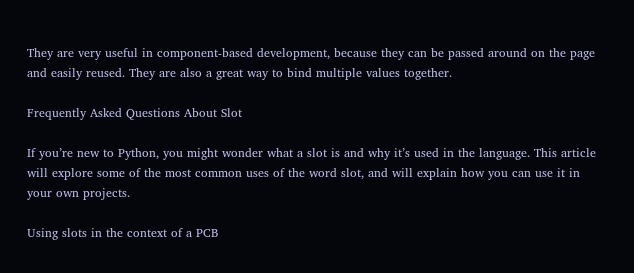They are very useful in component-based development, because they can be passed around on the page and easily reused. They are also a great way to bind multiple values together.

Frequently Asked Questions About Slot

If you’re new to Python, you might wonder what a slot is and why it’s used in the language. This article will explore some of the most common uses of the word slot, and will explain how you can use it in your own projects.

Using slots in the context of a PCB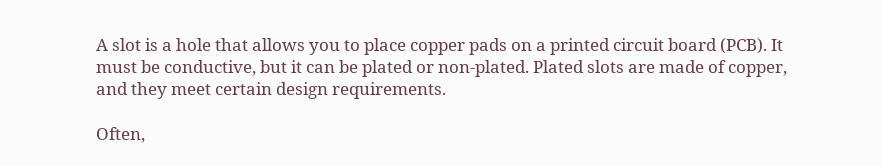A slot is a hole that allows you to place copper pads on a printed circuit board (PCB). It must be conductive, but it can be plated or non-plated. Plated slots are made of copper, and they meet certain design requirements.

Often,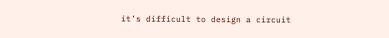it’s difficult to design a circuit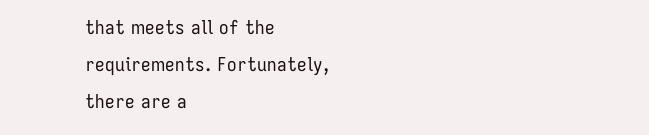that meets all of the requirements. Fortunately, there are a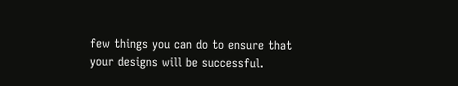few things you can do to ensure that your designs will be successful.